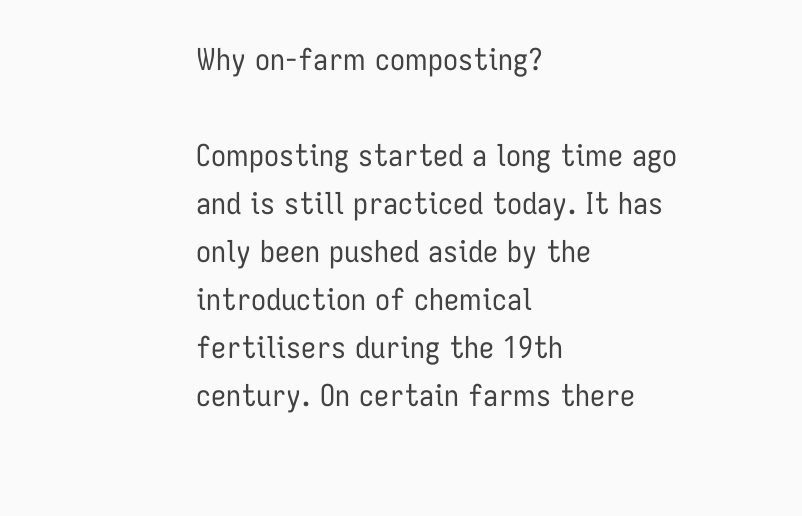Why on-farm composting?

Composting started a long time ago and is still practiced today. It has only been pushed aside by the introduction of chemical fertilisers during the 19th century. On certain farms there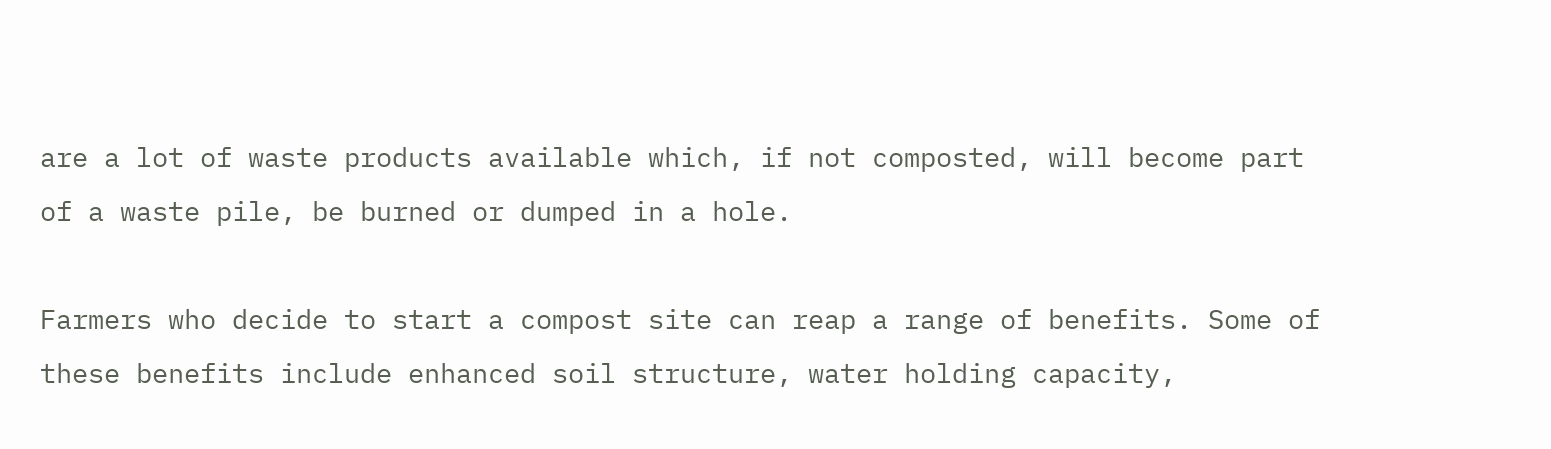are a lot of waste products available which, if not composted, will become part of a waste pile, be burned or dumped in a hole.

Farmers who decide to start a compost site can reap a range of benefits. Some of these benefits include enhanced soil structure, water holding capacity,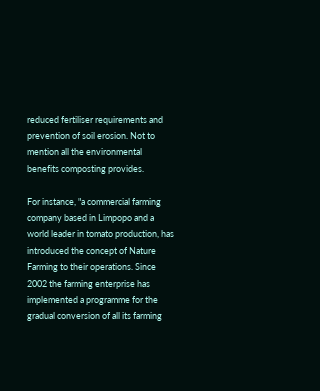reduced fertiliser requirements and prevention of soil erosion. Not to mention all the environmental benefits composting provides.

For instance, "a commercial farming company based in Limpopo and a world leader in tomato production, has introduced the concept of Nature Farming to their operations. Since 2002 the farming enterprise has implemented a programme for the gradual conversion of all its farming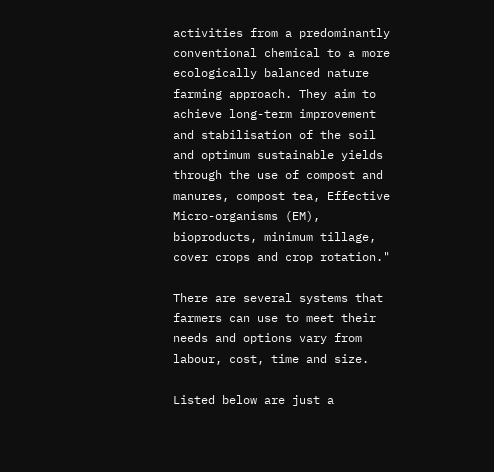activities from a predominantly conventional chemical to a more ecologically balanced nature farming approach. They aim to achieve long-term improvement and stabilisation of the soil and optimum sustainable yields through the use of compost and manures, compost tea, Effective Micro-organisms (EM), bioproducts, minimum tillage, cover crops and crop rotation."

There are several systems that farmers can use to meet their needs and options vary from labour, cost, time and size.

Listed below are just a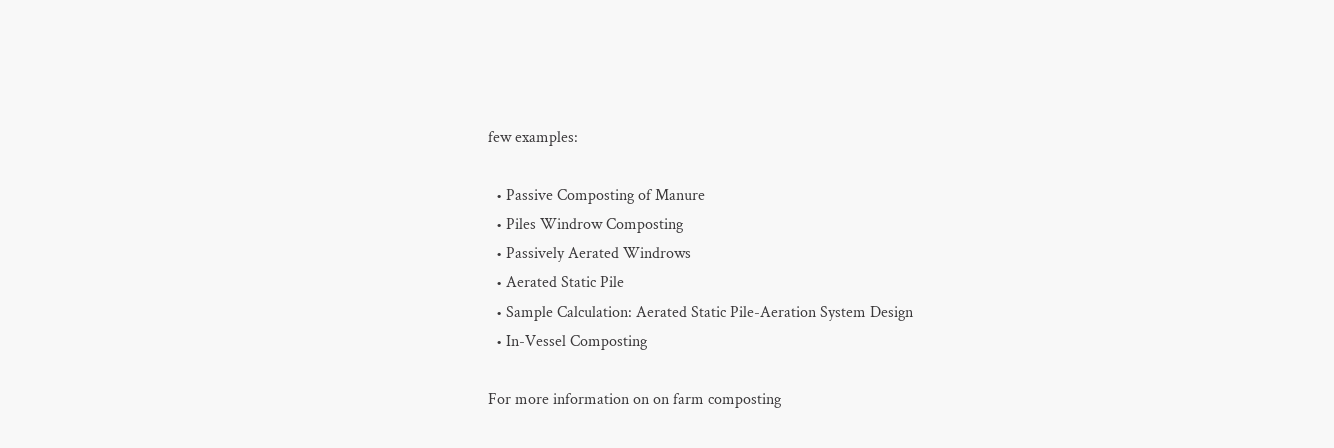few examples:

  • Passive Composting of Manure
  • Piles Windrow Composting
  • Passively Aerated Windrows
  • Aerated Static Pile
  • Sample Calculation: Aerated Static Pile-Aeration System Design
  • In-Vessel Composting

For more information on on farm composting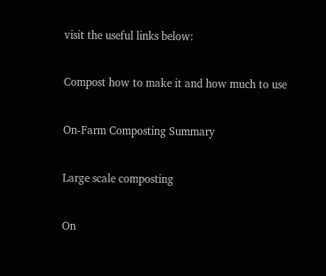visit the useful links below:

Compost how to make it and how much to use

On-Farm Composting Summary

Large scale composting

On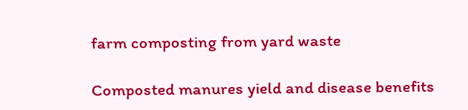farm composting from yard waste

Composted manures yield and disease benefits